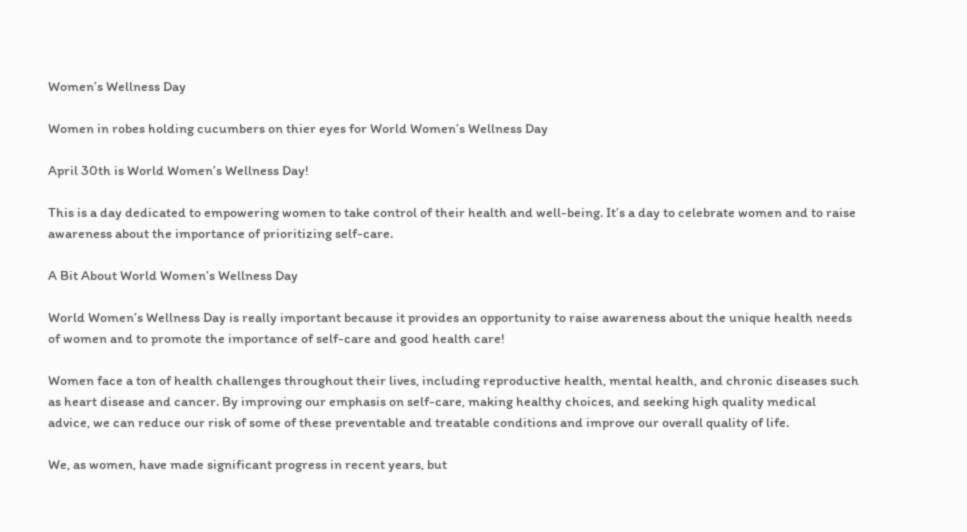Women’s Wellness Day

Women in robes holding cucumbers on thier eyes for World Women’s Wellness Day

April 30th is World Women’s Wellness Day!

This is a day dedicated to empowering women to take control of their health and well-being. It’s a day to celebrate women and to raise awareness about the importance of prioritizing self-care.

A Bit About World Women’s Wellness Day

World Women’s Wellness Day is really important because it provides an opportunity to raise awareness about the unique health needs of women and to promote the importance of self-care and good health care!

Women face a ton of health challenges throughout their lives, including reproductive health, mental health, and chronic diseases such as heart disease and cancer. By improving our emphasis on self-care, making healthy choices, and seeking high quality medical advice, we can reduce our risk of some of these preventable and treatable conditions and improve our overall quality of life.

We, as women, have made significant progress in recent years, but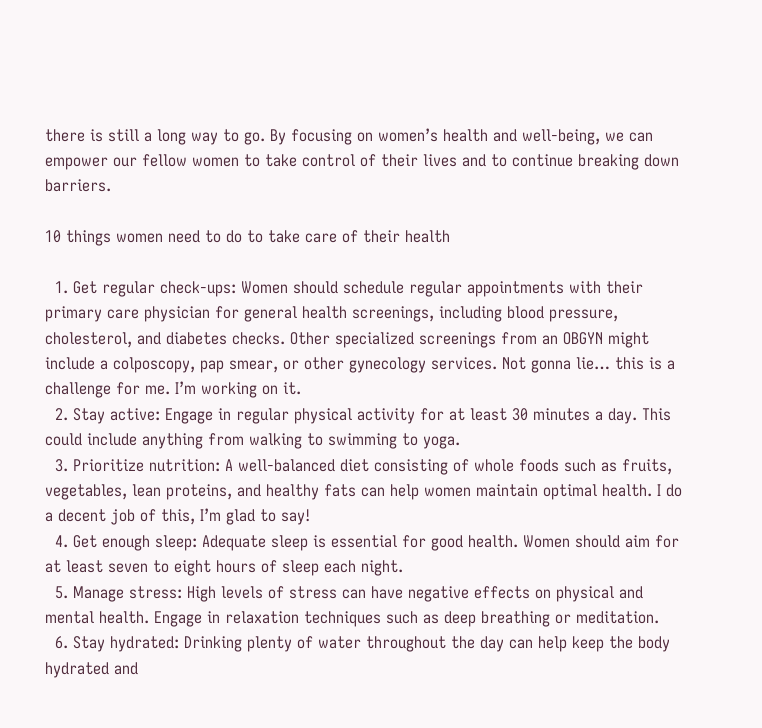there is still a long way to go. By focusing on women’s health and well-being, we can empower our fellow women to take control of their lives and to continue breaking down barriers.

10 things women need to do to take care of their health

  1. Get regular check-ups: Women should schedule regular appointments with their primary care physician for general health screenings, including blood pressure, cholesterol, and diabetes checks. Other specialized screenings from an OBGYN might include a colposcopy, pap smear, or other gynecology services. Not gonna lie… this is a challenge for me. I’m working on it.
  2. Stay active: Engage in regular physical activity for at least 30 minutes a day. This could include anything from walking to swimming to yoga.
  3. Prioritize nutrition: A well-balanced diet consisting of whole foods such as fruits, vegetables, lean proteins, and healthy fats can help women maintain optimal health. I do a decent job of this, I’m glad to say!
  4. Get enough sleep: Adequate sleep is essential for good health. Women should aim for at least seven to eight hours of sleep each night.
  5. Manage stress: High levels of stress can have negative effects on physical and mental health. Engage in relaxation techniques such as deep breathing or meditation.
  6. Stay hydrated: Drinking plenty of water throughout the day can help keep the body hydrated and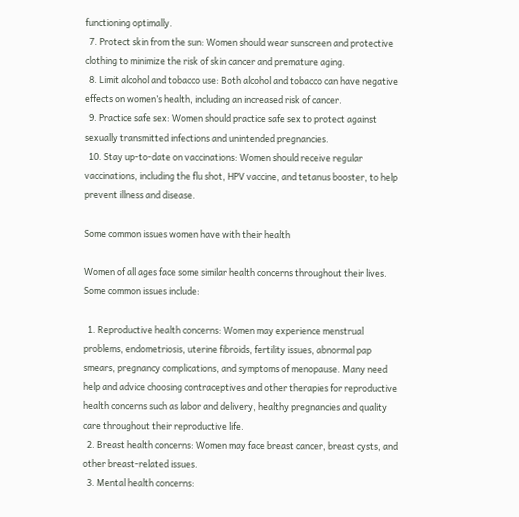functioning optimally.
  7. Protect skin from the sun: Women should wear sunscreen and protective clothing to minimize the risk of skin cancer and premature aging.
  8. Limit alcohol and tobacco use: Both alcohol and tobacco can have negative effects on women’s health, including an increased risk of cancer.
  9. Practice safe sex: Women should practice safe sex to protect against sexually transmitted infections and unintended pregnancies.
  10. Stay up-to-date on vaccinations: Women should receive regular vaccinations, including the flu shot, HPV vaccine, and tetanus booster, to help prevent illness and disease.

Some common issues women have with their health

Women of all ages face some similar health concerns throughout their lives. Some common issues include:

  1. Reproductive health concerns: Women may experience menstrual problems, endometriosis, uterine fibroids, fertility issues, abnormal pap smears, pregnancy complications, and symptoms of menopause. Many need help and advice choosing contraceptives and other therapies for reproductive health concerns such as labor and delivery, healthy pregnancies and quality care throughout their reproductive life.
  2. Breast health concerns: Women may face breast cancer, breast cysts, and other breast-related issues.
  3. Mental health concerns: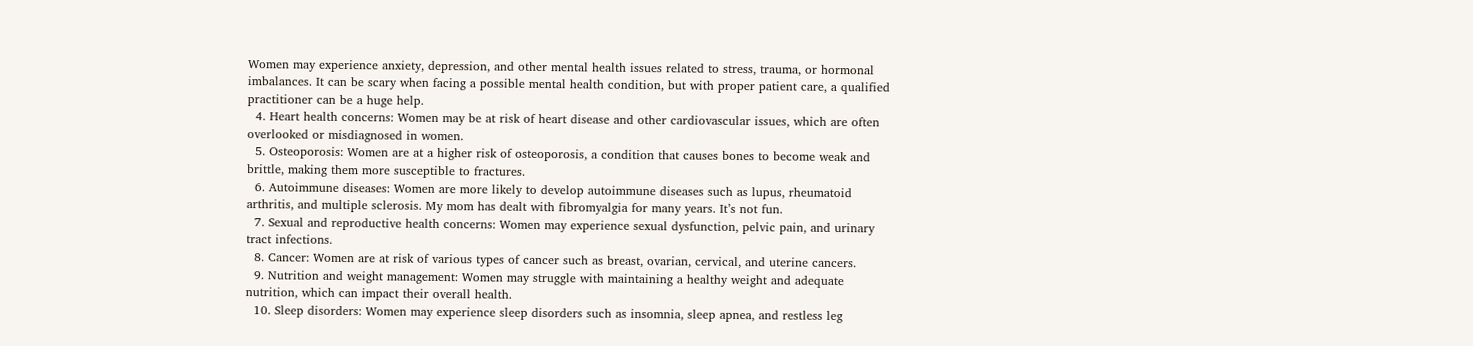Women may experience anxiety, depression, and other mental health issues related to stress, trauma, or hormonal imbalances. It can be scary when facing a possible mental health condition, but with proper patient care, a qualified practitioner can be a huge help.
  4. Heart health concerns: Women may be at risk of heart disease and other cardiovascular issues, which are often overlooked or misdiagnosed in women.
  5. Osteoporosis: Women are at a higher risk of osteoporosis, a condition that causes bones to become weak and brittle, making them more susceptible to fractures.
  6. Autoimmune diseases: Women are more likely to develop autoimmune diseases such as lupus, rheumatoid arthritis, and multiple sclerosis. My mom has dealt with fibromyalgia for many years. It’s not fun.
  7. Sexual and reproductive health concerns: Women may experience sexual dysfunction, pelvic pain, and urinary tract infections.
  8. Cancer: Women are at risk of various types of cancer such as breast, ovarian, cervical, and uterine cancers.
  9. Nutrition and weight management: Women may struggle with maintaining a healthy weight and adequate nutrition, which can impact their overall health.
  10. Sleep disorders: Women may experience sleep disorders such as insomnia, sleep apnea, and restless leg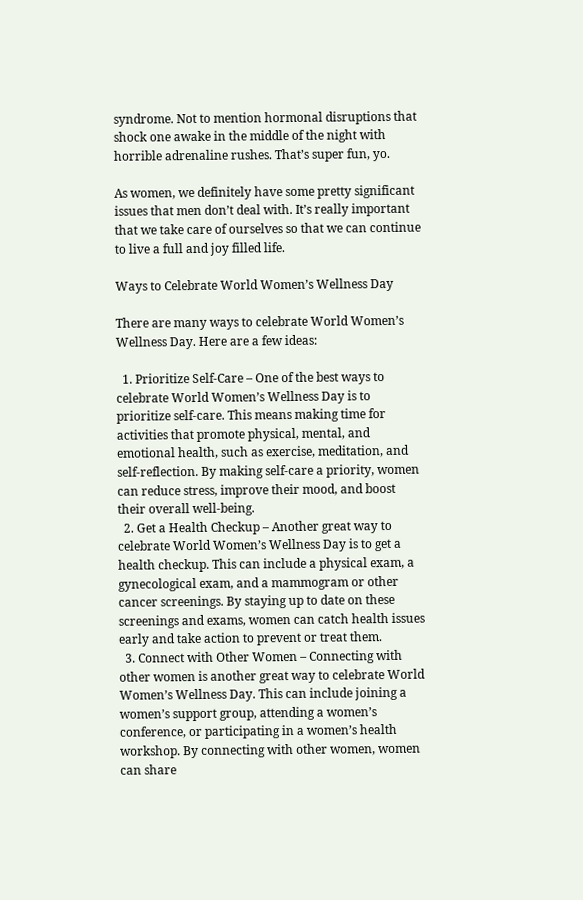syndrome. Not to mention hormonal disruptions that shock one awake in the middle of the night with horrible adrenaline rushes. That’s super fun, yo.

As women, we definitely have some pretty significant issues that men don’t deal with. It’s really important that we take care of ourselves so that we can continue to live a full and joy filled life.

Ways to Celebrate World Women’s Wellness Day

There are many ways to celebrate World Women’s Wellness Day. Here are a few ideas:

  1. Prioritize Self-Care – One of the best ways to celebrate World Women’s Wellness Day is to prioritize self-care. This means making time for activities that promote physical, mental, and emotional health, such as exercise, meditation, and self-reflection. By making self-care a priority, women can reduce stress, improve their mood, and boost their overall well-being.
  2. Get a Health Checkup – Another great way to celebrate World Women’s Wellness Day is to get a health checkup. This can include a physical exam, a gynecological exam, and a mammogram or other cancer screenings. By staying up to date on these screenings and exams, women can catch health issues early and take action to prevent or treat them.
  3. Connect with Other Women – Connecting with other women is another great way to celebrate World Women’s Wellness Day. This can include joining a women’s support group, attending a women’s conference, or participating in a women’s health workshop. By connecting with other women, women can share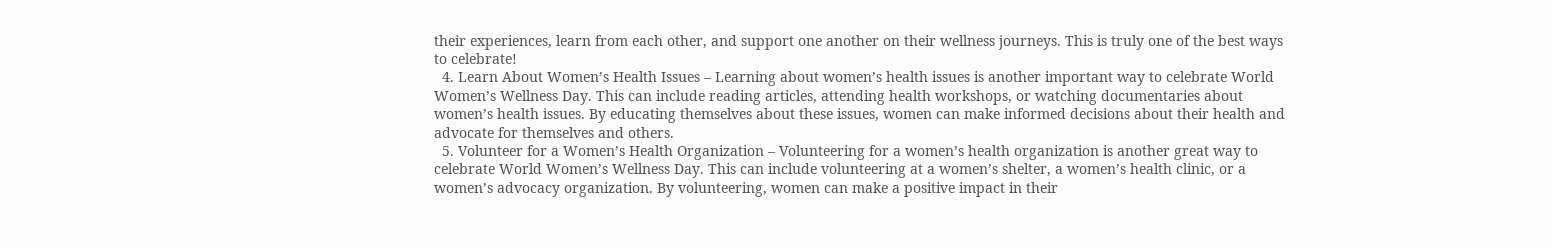their experiences, learn from each other, and support one another on their wellness journeys. This is truly one of the best ways to celebrate!
  4. Learn About Women’s Health Issues – Learning about women’s health issues is another important way to celebrate World Women’s Wellness Day. This can include reading articles, attending health workshops, or watching documentaries about women’s health issues. By educating themselves about these issues, women can make informed decisions about their health and advocate for themselves and others.
  5. Volunteer for a Women’s Health Organization – Volunteering for a women’s health organization is another great way to celebrate World Women’s Wellness Day. This can include volunteering at a women’s shelter, a women’s health clinic, or a women’s advocacy organization. By volunteering, women can make a positive impact in their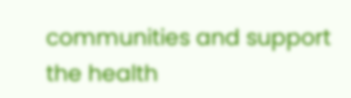communities and support the health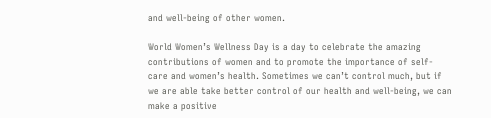and well-being of other women.

World Women’s Wellness Day is a day to celebrate the amazing contributions of women and to promote the importance of self-care and women’s health. Sometimes we can’t control much, but if we are able take better control of our health and well-being, we can make a positive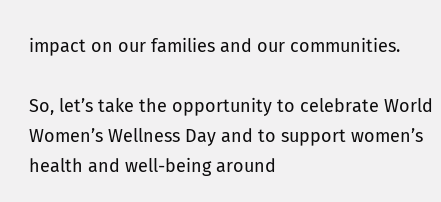impact on our families and our communities.

So, let’s take the opportunity to celebrate World Women’s Wellness Day and to support women’s health and well-being around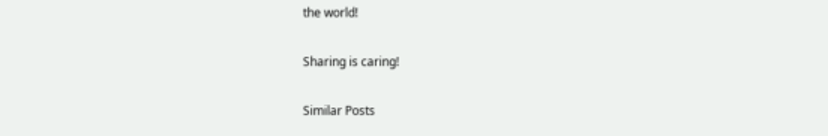the world!

Sharing is caring!

Similar Posts